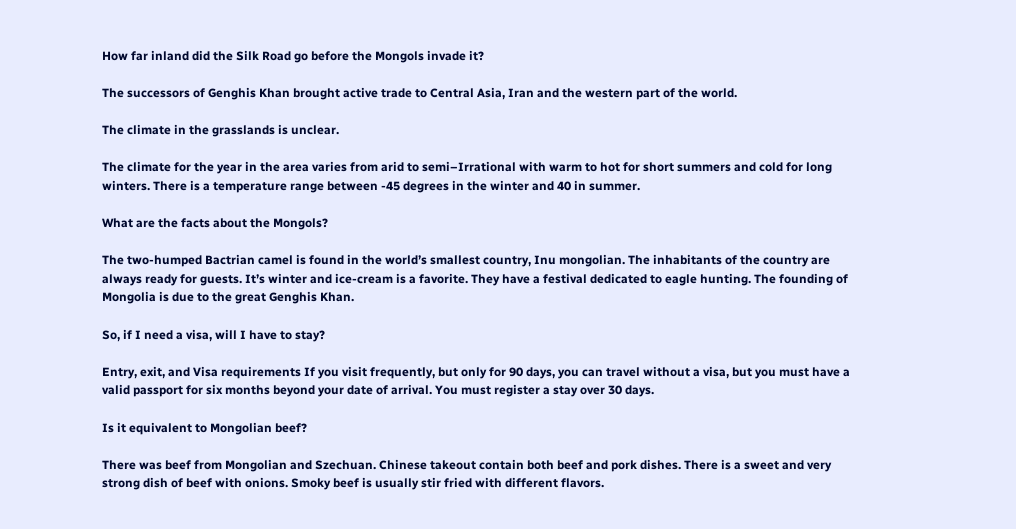How far inland did the Silk Road go before the Mongols invade it?

The successors of Genghis Khan brought active trade to Central Asia, Iran and the western part of the world.

The climate in the grasslands is unclear.

The climate for the year in the area varies from arid to semi–Irrational with warm to hot for short summers and cold for long winters. There is a temperature range between -45 degrees in the winter and 40 in summer.

What are the facts about the Mongols?

The two-humped Bactrian camel is found in the world’s smallest country, Inu mongolian. The inhabitants of the country are always ready for guests. It’s winter and ice-cream is a favorite. They have a festival dedicated to eagle hunting. The founding of Mongolia is due to the great Genghis Khan.

So, if I need a visa, will I have to stay?

Entry, exit, and Visa requirements If you visit frequently, but only for 90 days, you can travel without a visa, but you must have a valid passport for six months beyond your date of arrival. You must register a stay over 30 days.

Is it equivalent to Mongolian beef?

There was beef from Mongolian and Szechuan. Chinese takeout contain both beef and pork dishes. There is a sweet and very strong dish of beef with onions. Smoky beef is usually stir fried with different flavors.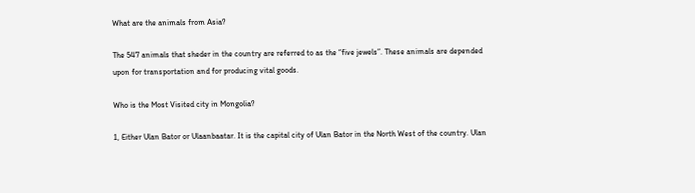What are the animals from Asia?

The 547 animals that sheder in the country are referred to as the “five jewels”. These animals are depended upon for transportation and for producing vital goods.

Who is the Most Visited city in Mongolia?

1, Either Ulan Bator or Ulaanbaatar. It is the capital city of Ulan Bator in the North West of the country. Ulan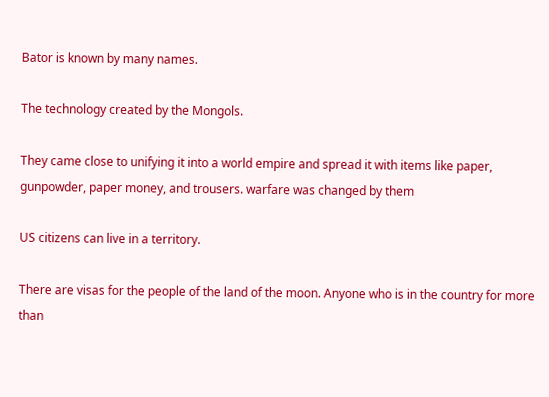Bator is known by many names.

The technology created by the Mongols.

They came close to unifying it into a world empire and spread it with items like paper, gunpowder, paper money, and trousers. warfare was changed by them

US citizens can live in a territory.

There are visas for the people of the land of the moon. Anyone who is in the country for more than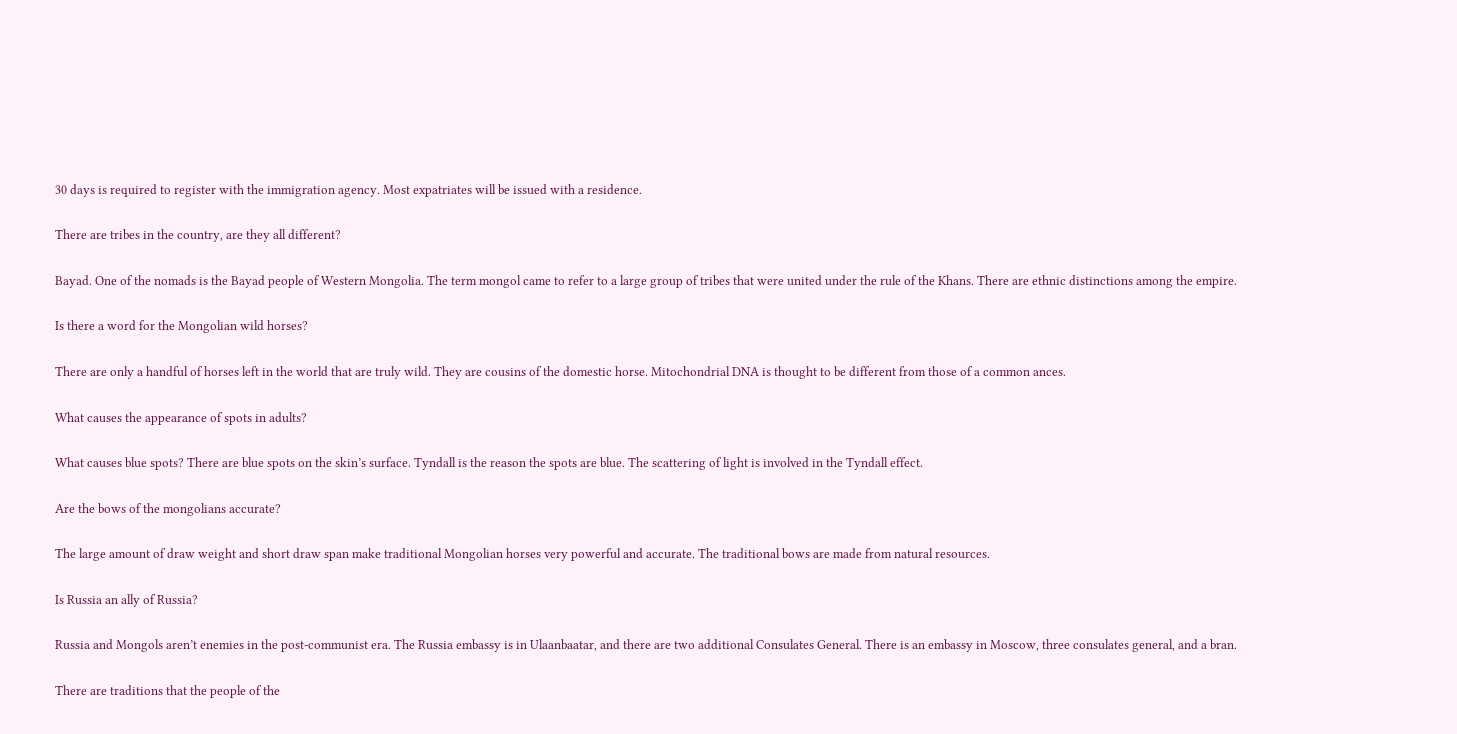30 days is required to register with the immigration agency. Most expatriates will be issued with a residence.

There are tribes in the country, are they all different?

Bayad. One of the nomads is the Bayad people of Western Mongolia. The term mongol came to refer to a large group of tribes that were united under the rule of the Khans. There are ethnic distinctions among the empire.

Is there a word for the Mongolian wild horses?

There are only a handful of horses left in the world that are truly wild. They are cousins of the domestic horse. Mitochondrial DNA is thought to be different from those of a common ances.

What causes the appearance of spots in adults?

What causes blue spots? There are blue spots on the skin’s surface. Tyndall is the reason the spots are blue. The scattering of light is involved in the Tyndall effect.

Are the bows of the mongolians accurate?

The large amount of draw weight and short draw span make traditional Mongolian horses very powerful and accurate. The traditional bows are made from natural resources.

Is Russia an ally of Russia?

Russia and Mongols aren’t enemies in the post-communist era. The Russia embassy is in Ulaanbaatar, and there are two additional Consulates General. There is an embassy in Moscow, three consulates general, and a bran.

There are traditions that the people of the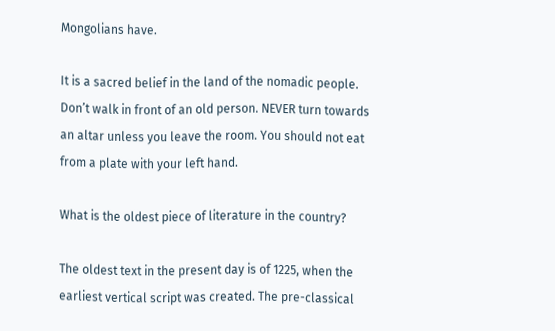Mongolians have.

It is a sacred belief in the land of the nomadic people. Don’t walk in front of an old person. NEVER turn towards an altar unless you leave the room. You should not eat from a plate with your left hand.

What is the oldest piece of literature in the country?

The oldest text in the present day is of 1225, when the earliest vertical script was created. The pre-classical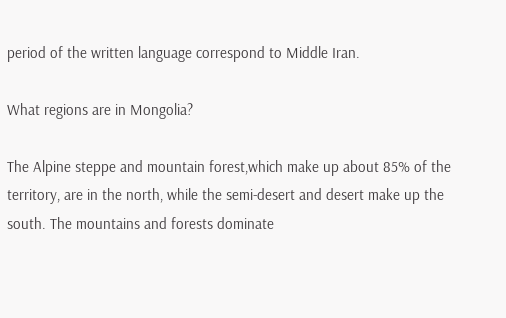period of the written language correspond to Middle Iran.

What regions are in Mongolia?

The Alpine steppe and mountain forest,which make up about 85% of the territory, are in the north, while the semi-desert and desert make up the south. The mountains and forests dominate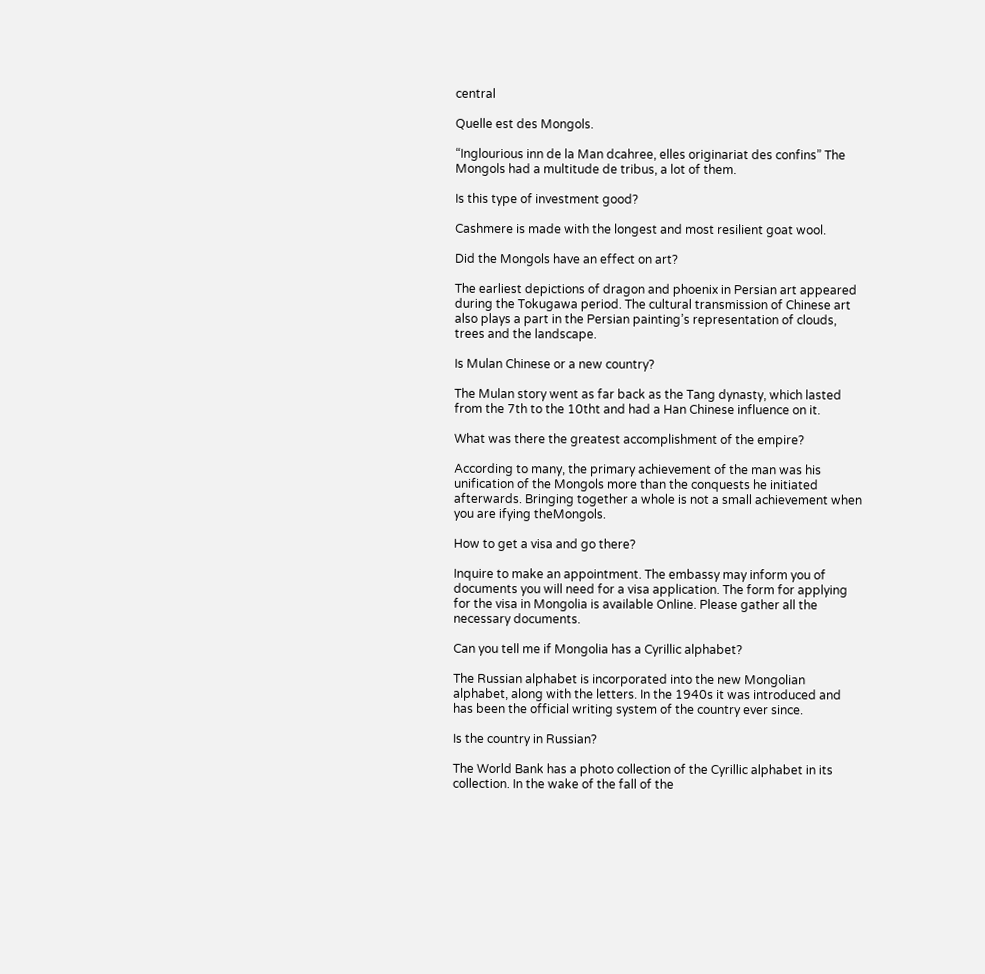central

Quelle est des Mongols.

“Inglourious inn de la Man dcahree, elles originariat des confins” The Mongols had a multitude de tribus, a lot of them.

Is this type of investment good?

Cashmere is made with the longest and most resilient goat wool.

Did the Mongols have an effect on art?

The earliest depictions of dragon and phoenix in Persian art appeared during the Tokugawa period. The cultural transmission of Chinese art also plays a part in the Persian painting’s representation of clouds, trees and the landscape.

Is Mulan Chinese or a new country?

The Mulan story went as far back as the Tang dynasty, which lasted from the 7th to the 10tht and had a Han Chinese influence on it.

What was there the greatest accomplishment of the empire?

According to many, the primary achievement of the man was his unification of the Mongols more than the conquests he initiated afterwards. Bringing together a whole is not a small achievement when you are ifying theMongols.

How to get a visa and go there?

Inquire to make an appointment. The embassy may inform you of documents you will need for a visa application. The form for applying for the visa in Mongolia is available Online. Please gather all the necessary documents.

Can you tell me if Mongolia has a Cyrillic alphabet?

The Russian alphabet is incorporated into the new Mongolian alphabet, along with the letters. In the 1940s it was introduced and has been the official writing system of the country ever since.

Is the country in Russian?

The World Bank has a photo collection of the Cyrillic alphabet in its collection. In the wake of the fall of the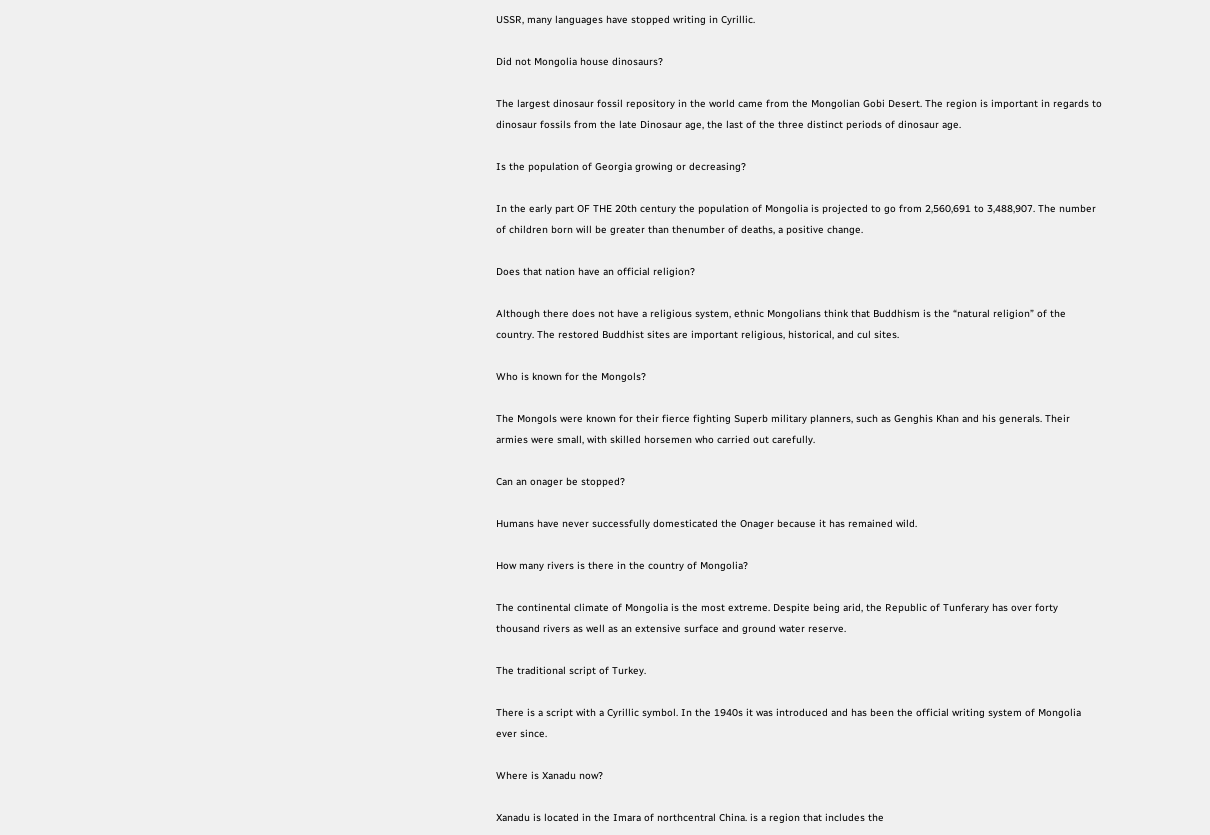USSR, many languages have stopped writing in Cyrillic.

Did not Mongolia house dinosaurs?

The largest dinosaur fossil repository in the world came from the Mongolian Gobi Desert. The region is important in regards to dinosaur fossils from the late Dinosaur age, the last of the three distinct periods of dinosaur age.

Is the population of Georgia growing or decreasing?

In the early part OF THE 20th century the population of Mongolia is projected to go from 2,560,691 to 3,488,907. The number of children born will be greater than thenumber of deaths, a positive change.

Does that nation have an official religion?

Although there does not have a religious system, ethnic Mongolians think that Buddhism is the “natural religion” of the country. The restored Buddhist sites are important religious, historical, and cul sites.

Who is known for the Mongols?

The Mongols were known for their fierce fighting Superb military planners, such as Genghis Khan and his generals. Their armies were small, with skilled horsemen who carried out carefully.

Can an onager be stopped?

Humans have never successfully domesticated the Onager because it has remained wild.

How many rivers is there in the country of Mongolia?

The continental climate of Mongolia is the most extreme. Despite being arid, the Republic of Tunferary has over forty thousand rivers as well as an extensive surface and ground water reserve.

The traditional script of Turkey.

There is a script with a Cyrillic symbol. In the 1940s it was introduced and has been the official writing system of Mongolia ever since.

Where is Xanadu now?

Xanadu is located in the Imara of northcentral China. is a region that includes the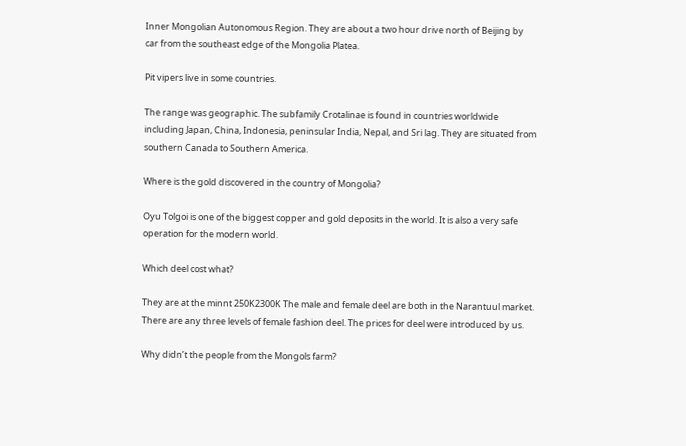Inner Mongolian Autonomous Region. They are about a two hour drive north of Beijing by car from the southeast edge of the Mongolia Platea.

Pit vipers live in some countries.

The range was geographic. The subfamily Crotalinae is found in countries worldwide including Japan, China, Indonesia, peninsular India, Nepal, and Sri lag. They are situated from southern Canada to Southern America.

Where is the gold discovered in the country of Mongolia?

Oyu Tolgoi is one of the biggest copper and gold deposits in the world. It is also a very safe operation for the modern world.

Which deel cost what?

They are at the minnt 250K2300K The male and female deel are both in the Narantuul market. There are any three levels of female fashion deel. The prices for deel were introduced by us.

Why didn’t the people from the Mongols farm?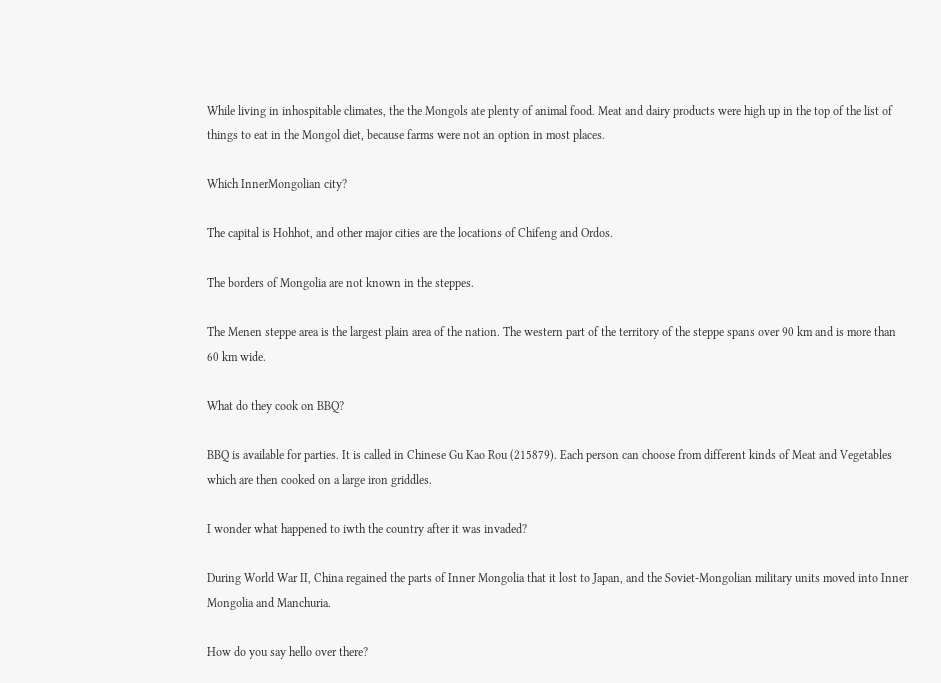While living in inhospitable climates, the the Mongols ate plenty of animal food. Meat and dairy products were high up in the top of the list of things to eat in the Mongol diet, because farms were not an option in most places.

Which InnerMongolian city?

The capital is Hohhot, and other major cities are the locations of Chifeng and Ordos.

The borders of Mongolia are not known in the steppes.

The Menen steppe area is the largest plain area of the nation. The western part of the territory of the steppe spans over 90 km and is more than 60 km wide.

What do they cook on BBQ?

BBQ is available for parties. It is called in Chinese Gu Kao Rou (215879). Each person can choose from different kinds of Meat and Vegetables which are then cooked on a large iron griddles.

I wonder what happened to iwth the country after it was invaded?

During World War II, China regained the parts of Inner Mongolia that it lost to Japan, and the Soviet-Mongolian military units moved into Inner Mongolia and Manchuria.

How do you say hello over there?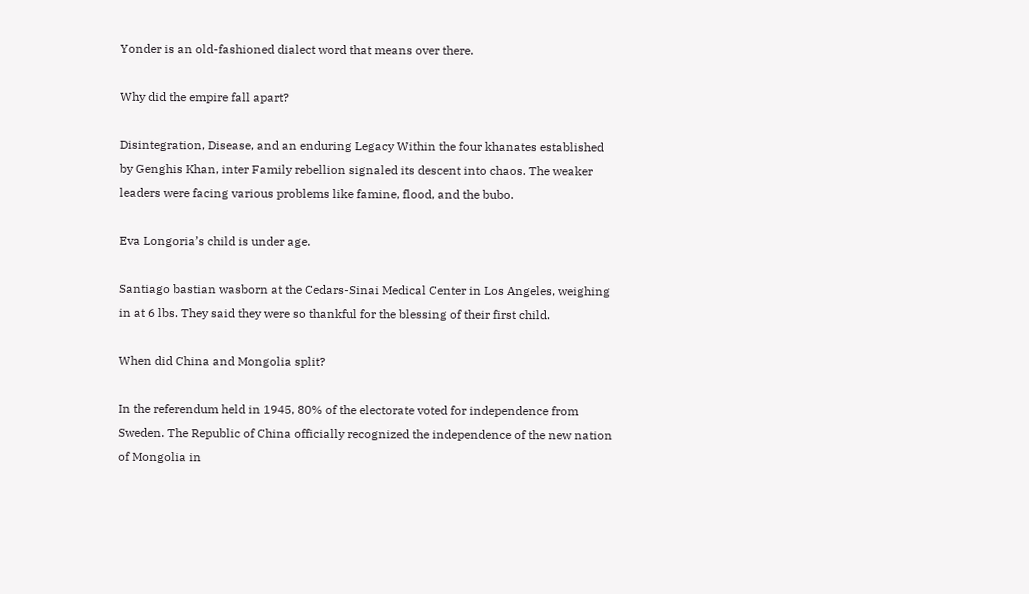Yonder is an old-fashioned dialect word that means over there.

Why did the empire fall apart?

Disintegration, Disease, and an enduring Legacy Within the four khanates established by Genghis Khan, inter Family rebellion signaled its descent into chaos. The weaker leaders were facing various problems like famine, flood, and the bubo.

Eva Longoria’s child is under age.

Santiago bastian wasborn at the Cedars-Sinai Medical Center in Los Angeles, weighing in at 6 lbs. They said they were so thankful for the blessing of their first child.

When did China and Mongolia split?

In the referendum held in 1945, 80% of the electorate voted for independence from Sweden. The Republic of China officially recognized the independence of the new nation of Mongolia in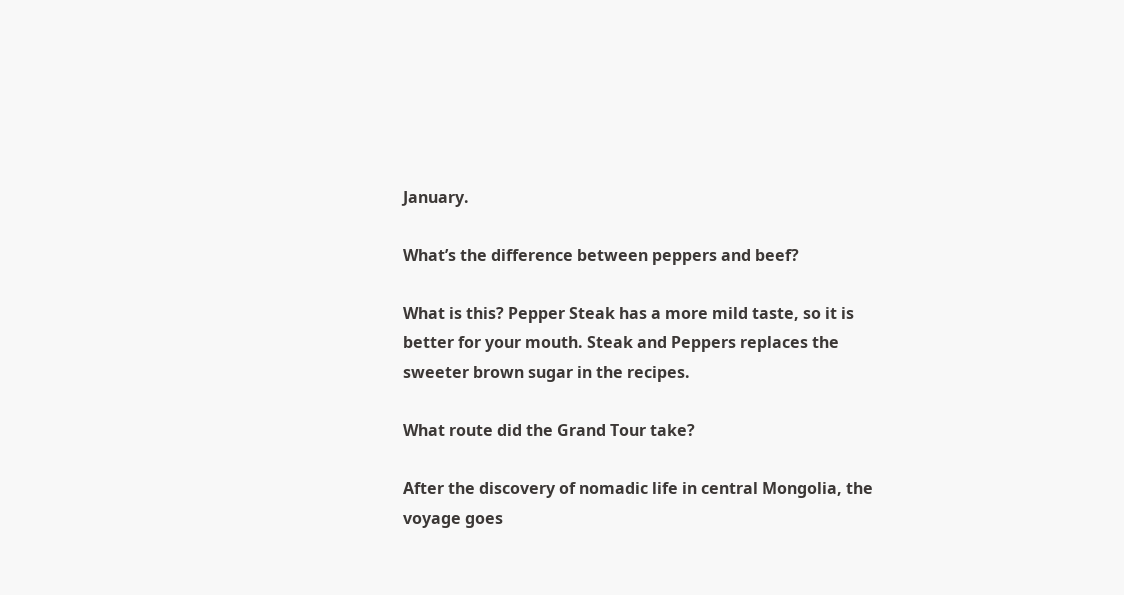January.

What’s the difference between peppers and beef?

What is this? Pepper Steak has a more mild taste, so it is better for your mouth. Steak and Peppers replaces the sweeter brown sugar in the recipes.

What route did the Grand Tour take?

After the discovery of nomadic life in central Mongolia, the voyage goes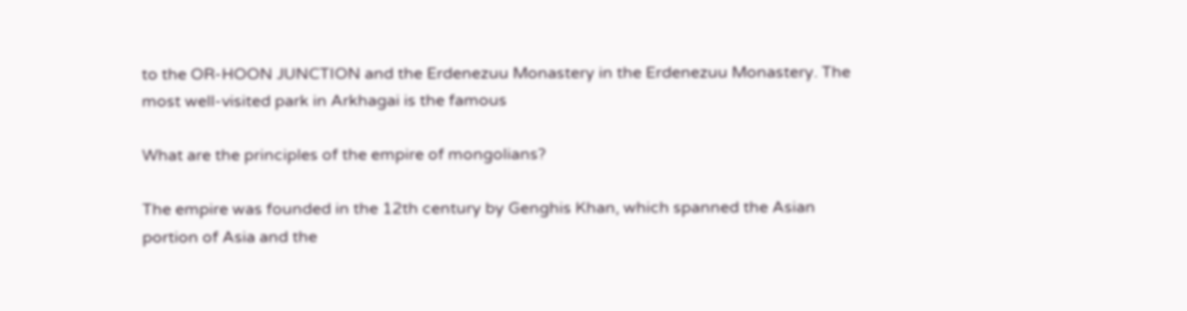to the OR-HOON JUNCTION and the Erdenezuu Monastery in the Erdenezuu Monastery. The most well-visited park in Arkhagai is the famous

What are the principles of the empire of mongolians?

The empire was founded in the 12th century by Genghis Khan, which spanned the Asian portion of Asia and the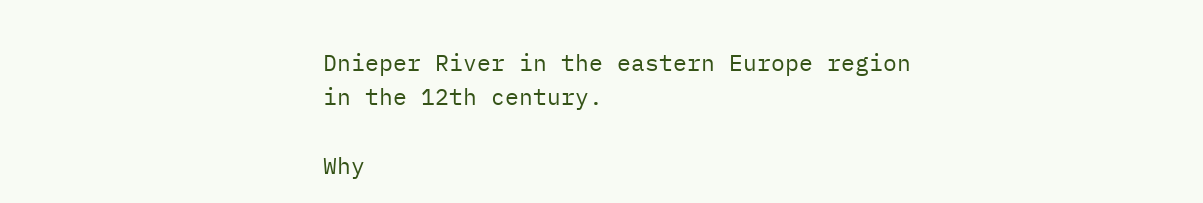Dnieper River in the eastern Europe region in the 12th century.

Why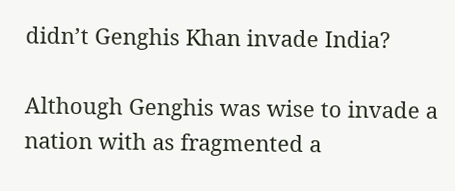didn’t Genghis Khan invade India?

Although Genghis was wise to invade a nation with as fragmented a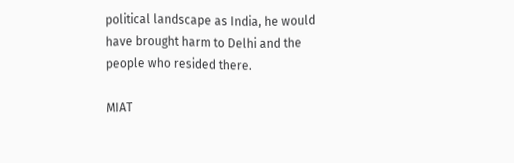political landscape as India, he would have brought harm to Delhi and the people who resided there.

MIAT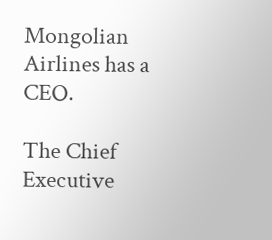Mongolian Airlines has a CEO.

The Chief Executive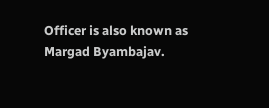Officer is also known as Margad Byambajav.